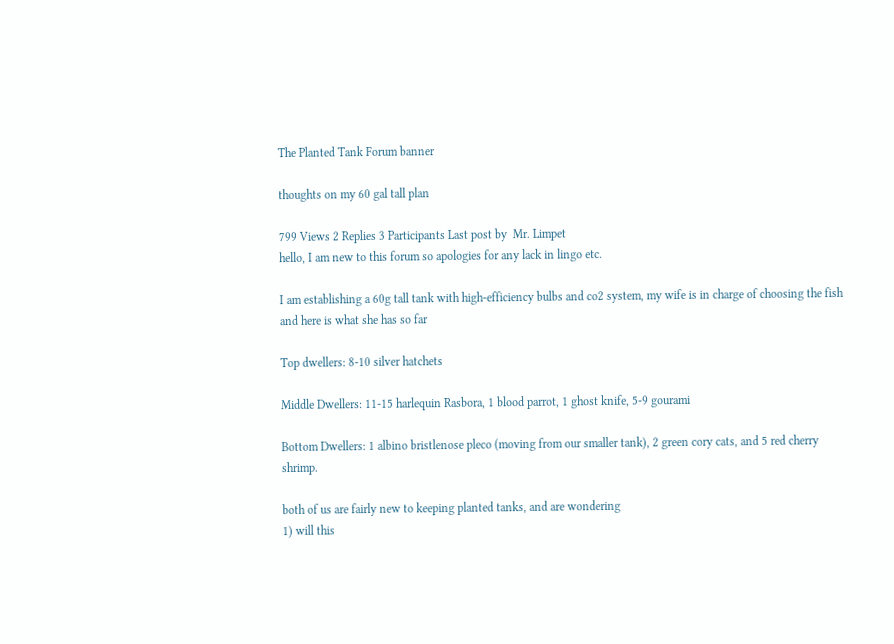The Planted Tank Forum banner

thoughts on my 60 gal tall plan

799 Views 2 Replies 3 Participants Last post by  Mr. Limpet
hello, I am new to this forum so apologies for any lack in lingo etc.

I am establishing a 60g tall tank with high-efficiency bulbs and co2 system, my wife is in charge of choosing the fish and here is what she has so far

Top dwellers: 8-10 silver hatchets

Middle Dwellers: 11-15 harlequin Rasbora, 1 blood parrot, 1 ghost knife, 5-9 gourami

Bottom Dwellers: 1 albino bristlenose pleco (moving from our smaller tank), 2 green cory cats, and 5 red cherry shrimp.

both of us are fairly new to keeping planted tanks, and are wondering
1) will this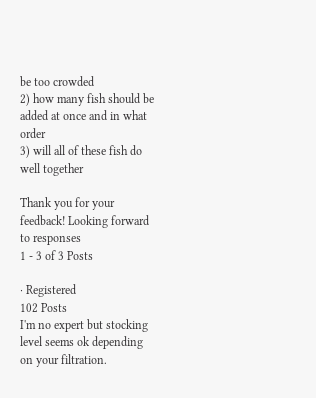be too crowded
2) how many fish should be added at once and in what order
3) will all of these fish do well together

Thank you for your feedback! Looking forward to responses
1 - 3 of 3 Posts

· Registered
102 Posts
I'm no expert but stocking level seems ok depending on your filtration.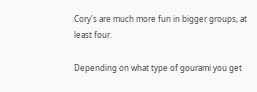Cory's are much more fun in bigger groups, at least four.

Depending on what type of gourami you get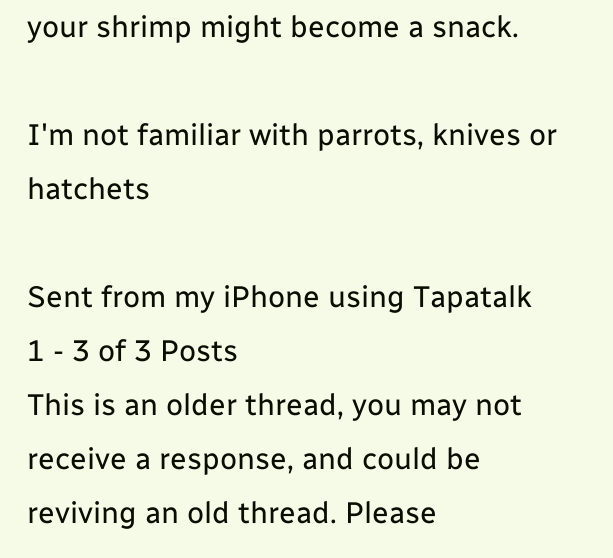your shrimp might become a snack.

I'm not familiar with parrots, knives or hatchets

Sent from my iPhone using Tapatalk
1 - 3 of 3 Posts
This is an older thread, you may not receive a response, and could be reviving an old thread. Please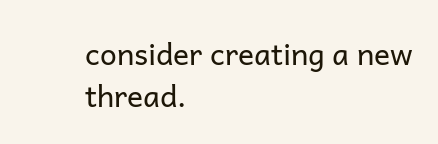consider creating a new thread.